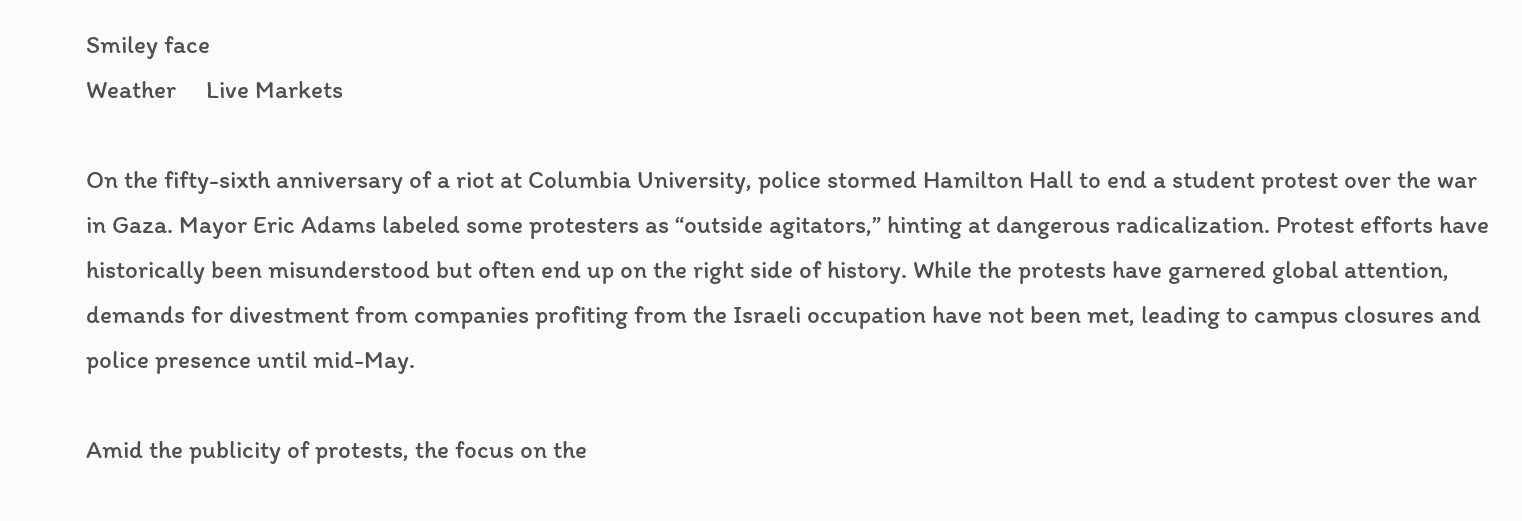Smiley face
Weather     Live Markets

On the fifty-sixth anniversary of a riot at Columbia University, police stormed Hamilton Hall to end a student protest over the war in Gaza. Mayor Eric Adams labeled some protesters as “outside agitators,” hinting at dangerous radicalization. Protest efforts have historically been misunderstood but often end up on the right side of history. While the protests have garnered global attention, demands for divestment from companies profiting from the Israeli occupation have not been met, leading to campus closures and police presence until mid-May.

Amid the publicity of protests, the focus on the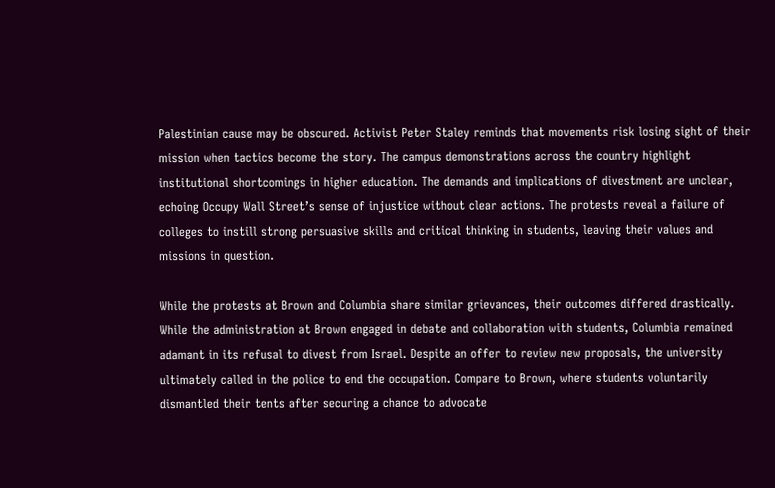Palestinian cause may be obscured. Activist Peter Staley reminds that movements risk losing sight of their mission when tactics become the story. The campus demonstrations across the country highlight institutional shortcomings in higher education. The demands and implications of divestment are unclear, echoing Occupy Wall Street’s sense of injustice without clear actions. The protests reveal a failure of colleges to instill strong persuasive skills and critical thinking in students, leaving their values and missions in question.

While the protests at Brown and Columbia share similar grievances, their outcomes differed drastically. While the administration at Brown engaged in debate and collaboration with students, Columbia remained adamant in its refusal to divest from Israel. Despite an offer to review new proposals, the university ultimately called in the police to end the occupation. Compare to Brown, where students voluntarily dismantled their tents after securing a chance to advocate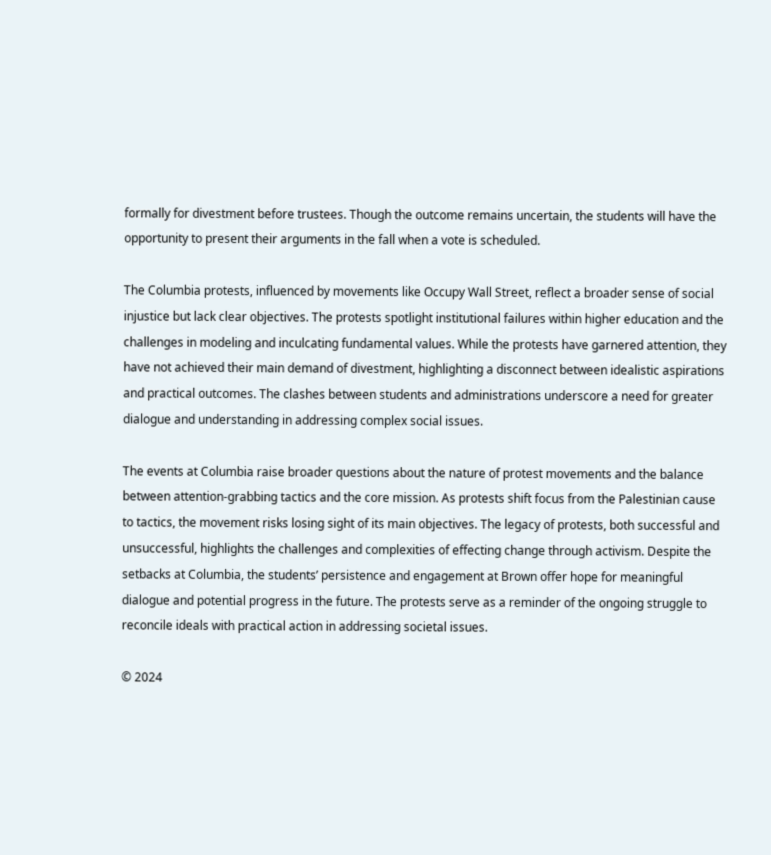formally for divestment before trustees. Though the outcome remains uncertain, the students will have the opportunity to present their arguments in the fall when a vote is scheduled.

The Columbia protests, influenced by movements like Occupy Wall Street, reflect a broader sense of social injustice but lack clear objectives. The protests spotlight institutional failures within higher education and the challenges in modeling and inculcating fundamental values. While the protests have garnered attention, they have not achieved their main demand of divestment, highlighting a disconnect between idealistic aspirations and practical outcomes. The clashes between students and administrations underscore a need for greater dialogue and understanding in addressing complex social issues.

The events at Columbia raise broader questions about the nature of protest movements and the balance between attention-grabbing tactics and the core mission. As protests shift focus from the Palestinian cause to tactics, the movement risks losing sight of its main objectives. The legacy of protests, both successful and unsuccessful, highlights the challenges and complexities of effecting change through activism. Despite the setbacks at Columbia, the students’ persistence and engagement at Brown offer hope for meaningful dialogue and potential progress in the future. The protests serve as a reminder of the ongoing struggle to reconcile ideals with practical action in addressing societal issues.

© 2024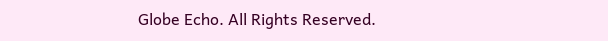Globe Echo. All Rights Reserved.